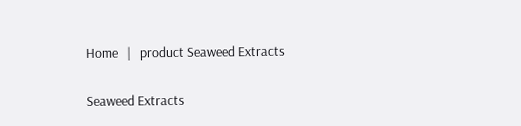Home   |   product Seaweed Extracts

Seaweed Extracts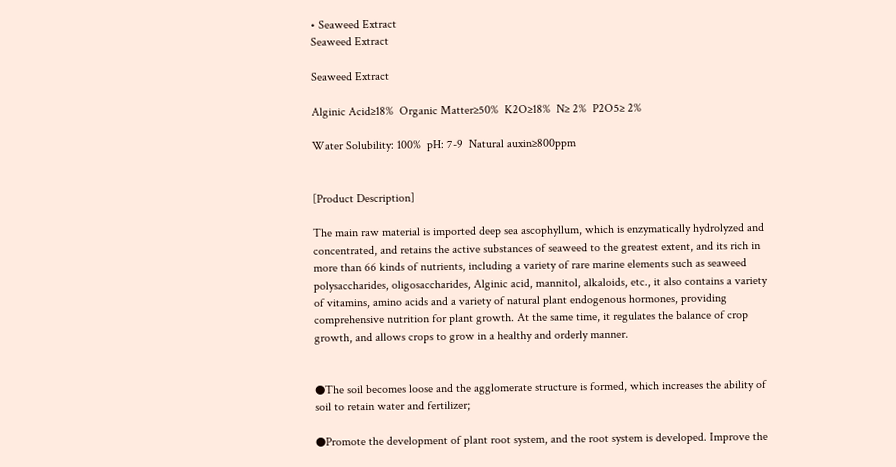• Seaweed Extract
Seaweed Extract

Seaweed Extract

Alginic Acid≥18%  Organic Matter≥50%  K2O≥18%  N≥ 2%  P2O5≥ 2%

Water Solubility: 100%  pH: 7-9  Natural auxin≥800ppm


[Product Description]

The main raw material is imported deep sea ascophyllum, which is enzymatically hydrolyzed and concentrated, and retains the active substances of seaweed to the greatest extent, and its rich in more than 66 kinds of nutrients, including a variety of rare marine elements such as seaweed polysaccharides, oligosaccharides, Alginic acid, mannitol, alkaloids, etc., it also contains a variety of vitamins, amino acids and a variety of natural plant endogenous hormones, providing comprehensive nutrition for plant growth. At the same time, it regulates the balance of crop growth, and allows crops to grow in a healthy and orderly manner.


●The soil becomes loose and the agglomerate structure is formed, which increases the ability of soil to retain water and fertilizer;

●Promote the development of plant root system, and the root system is developed. Improve the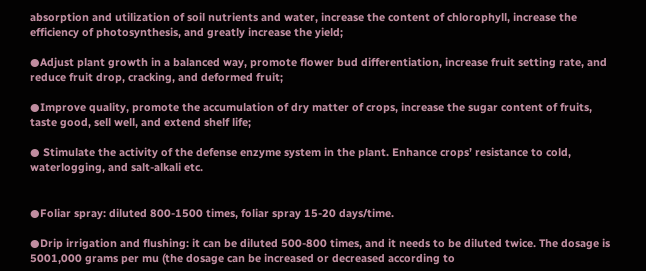absorption and utilization of soil nutrients and water, increase the content of chlorophyll, increase the efficiency of photosynthesis, and greatly increase the yield;

●Adjust plant growth in a balanced way, promote flower bud differentiation, increase fruit setting rate, and reduce fruit drop, cracking, and deformed fruit;

●Improve quality, promote the accumulation of dry matter of crops, increase the sugar content of fruits, taste good, sell well, and extend shelf life;

● Stimulate the activity of the defense enzyme system in the plant. Enhance crops’ resistance to cold, waterlogging, and salt-alkali etc.


●Foliar spray: diluted 800-1500 times, foliar spray 15-20 days/time.

●Drip irrigation and flushing: it can be diluted 500-800 times, and it needs to be diluted twice. The dosage is 5001,000 grams per mu (the dosage can be increased or decreased according to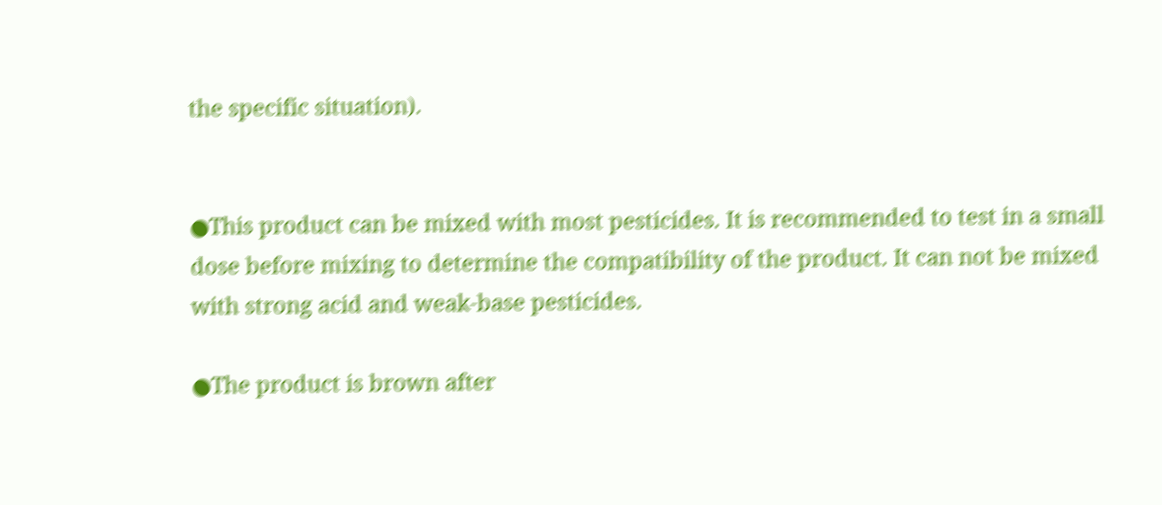the specific situation).


●This product can be mixed with most pesticides. It is recommended to test in a small dose before mixing to determine the compatibility of the product. It can not be mixed with strong acid and weak-base pesticides.

●The product is brown after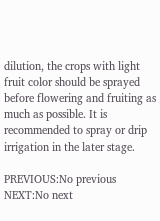dilution, the crops with light fruit color should be sprayed before flowering and fruiting as much as possible. It is recommended to spray or drip irrigation in the later stage.

PREVIOUS:No previous NEXT:No next